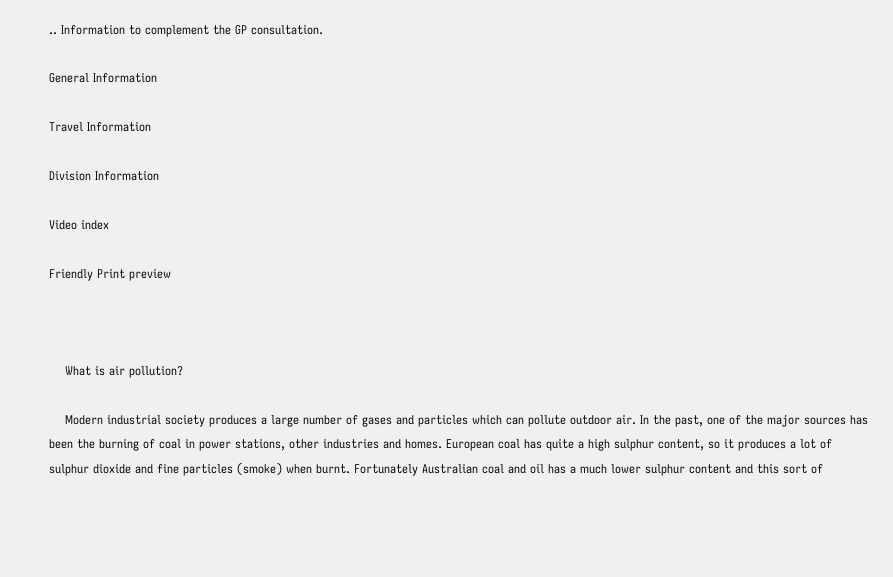.. Information to complement the GP consultation.

General Information

Travel Information

Division Information

Video index

Friendly Print preview



    What is air pollution?

    Modern industrial society produces a large number of gases and particles which can pollute outdoor air. In the past, one of the major sources has been the burning of coal in power stations, other industries and homes. European coal has quite a high sulphur content, so it produces a lot of sulphur dioxide and fine particles (smoke) when burnt. Fortunately Australian coal and oil has a much lower sulphur content and this sort of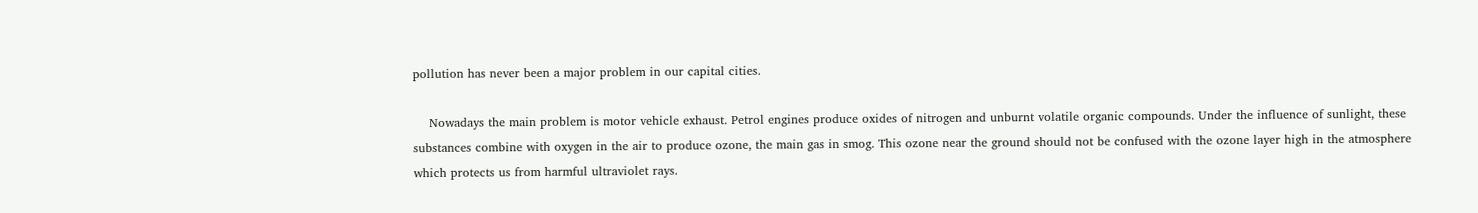pollution has never been a major problem in our capital cities.

    Nowadays the main problem is motor vehicle exhaust. Petrol engines produce oxides of nitrogen and unburnt volatile organic compounds. Under the influence of sunlight, these substances combine with oxygen in the air to produce ozone, the main gas in smog. This ozone near the ground should not be confused with the ozone layer high in the atmosphere which protects us from harmful ultraviolet rays.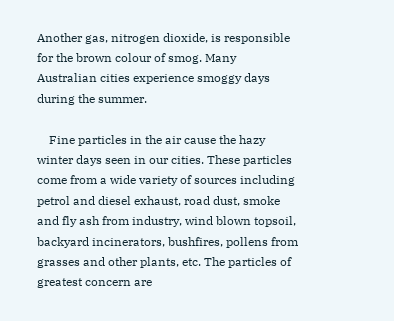Another gas, nitrogen dioxide, is responsible for the brown colour of smog. Many Australian cities experience smoggy days during the summer.

    Fine particles in the air cause the hazy winter days seen in our cities. These particles come from a wide variety of sources including petrol and diesel exhaust, road dust, smoke and fly ash from industry, wind blown topsoil, backyard incinerators, bushfires, pollens from grasses and other plants, etc. The particles of greatest concern are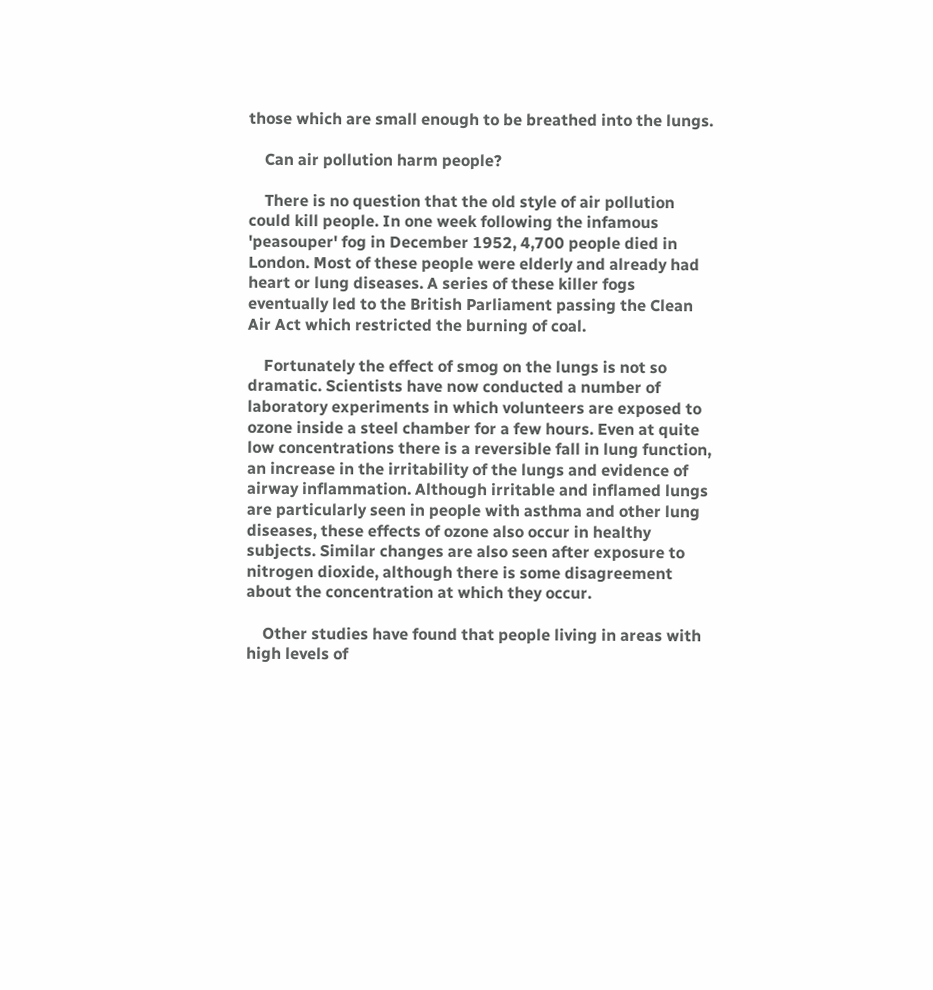those which are small enough to be breathed into the lungs.

    Can air pollution harm people?

    There is no question that the old style of air pollution could kill people. In one week following the infamous 'peasouper' fog in December 1952, 4,700 people died in London. Most of these people were elderly and already had heart or lung diseases. A series of these killer fogs eventually led to the British Parliament passing the Clean Air Act which restricted the burning of coal.

    Fortunately the effect of smog on the lungs is not so dramatic. Scientists have now conducted a number of laboratory experiments in which volunteers are exposed to ozone inside a steel chamber for a few hours. Even at quite low concentrations there is a reversible fall in lung function, an increase in the irritability of the lungs and evidence of airway inflammation. Although irritable and inflamed lungs are particularly seen in people with asthma and other lung diseases, these effects of ozone also occur in healthy subjects. Similar changes are also seen after exposure to nitrogen dioxide, although there is some disagreement about the concentration at which they occur.

    Other studies have found that people living in areas with high levels of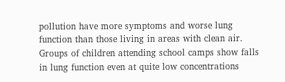pollution have more symptoms and worse lung function than those living in areas with clean air. Groups of children attending school camps show falls in lung function even at quite low concentrations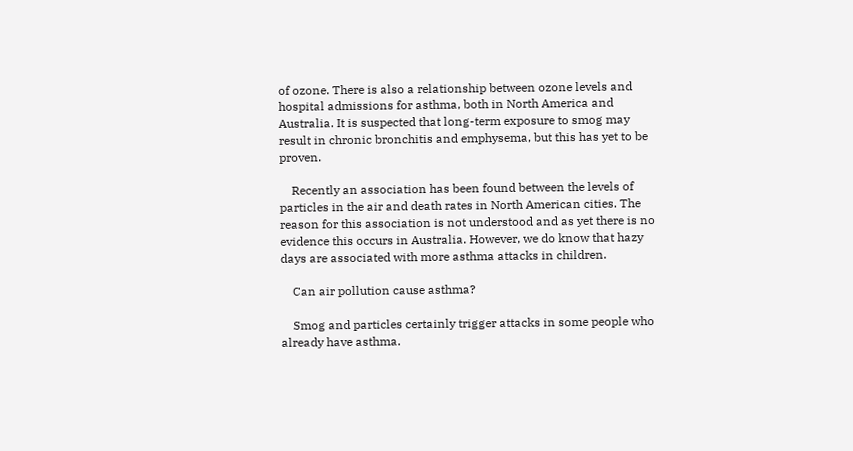of ozone. There is also a relationship between ozone levels and hospital admissions for asthma, both in North America and Australia. It is suspected that long-term exposure to smog may result in chronic bronchitis and emphysema, but this has yet to be proven.

    Recently an association has been found between the levels of particles in the air and death rates in North American cities. The reason for this association is not understood and as yet there is no evidence this occurs in Australia. However, we do know that hazy days are associated with more asthma attacks in children.

    Can air pollution cause asthma?

    Smog and particles certainly trigger attacks in some people who already have asthma.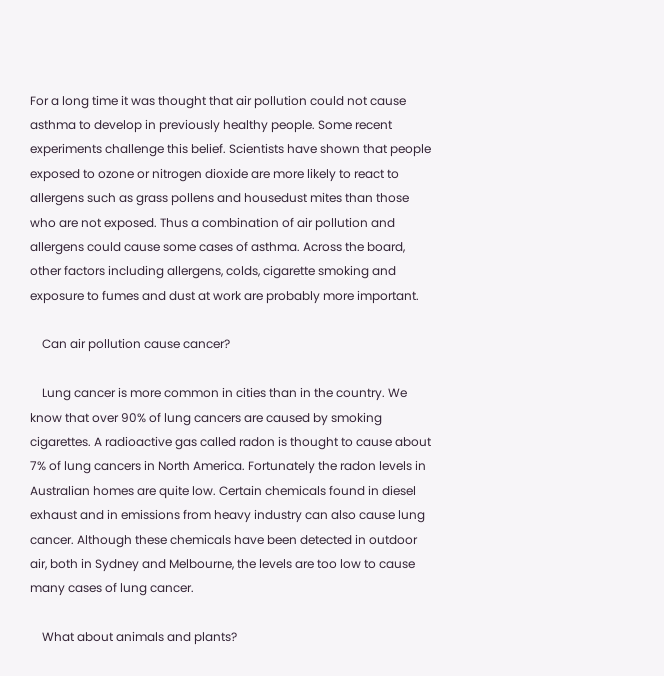For a long time it was thought that air pollution could not cause asthma to develop in previously healthy people. Some recent experiments challenge this belief. Scientists have shown that people exposed to ozone or nitrogen dioxide are more likely to react to allergens such as grass pollens and housedust mites than those who are not exposed. Thus a combination of air pollution and allergens could cause some cases of asthma. Across the board, other factors including allergens, colds, cigarette smoking and exposure to fumes and dust at work are probably more important.

    Can air pollution cause cancer?

    Lung cancer is more common in cities than in the country. We know that over 90% of lung cancers are caused by smoking cigarettes. A radioactive gas called radon is thought to cause about 7% of lung cancers in North America. Fortunately the radon levels in Australian homes are quite low. Certain chemicals found in diesel exhaust and in emissions from heavy industry can also cause lung cancer. Although these chemicals have been detected in outdoor air, both in Sydney and Melbourne, the levels are too low to cause many cases of lung cancer.

    What about animals and plants?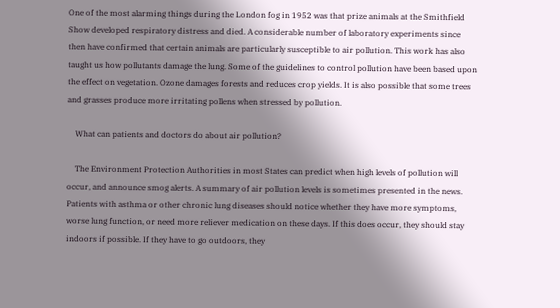One of the most alarming things during the London fog in 1952 was that prize animals at the Smithfield Show developed respiratory distress and died. A considerable number of laboratory experiments since then have confirmed that certain animals are particularly susceptible to air pollution. This work has also taught us how pollutants damage the lung. Some of the guidelines to control pollution have been based upon the effect on vegetation. Ozone damages forests and reduces crop yields. It is also possible that some trees and grasses produce more irritating pollens when stressed by pollution.

    What can patients and doctors do about air pollution?

    The Environment Protection Authorities in most States can predict when high levels of pollution will occur, and announce smog alerts. A summary of air pollution levels is sometimes presented in the news. Patients with asthma or other chronic lung diseases should notice whether they have more symptoms, worse lung function, or need more reliever medication on these days. If this does occur, they should stay indoors if possible. If they have to go outdoors, they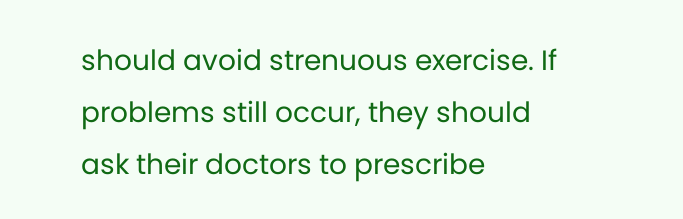should avoid strenuous exercise. If problems still occur, they should ask their doctors to prescribe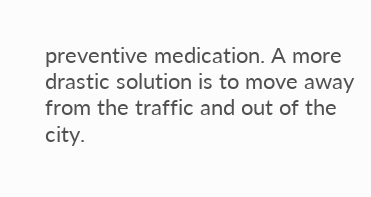preventive medication. A more drastic solution is to move away from the traffic and out of the city.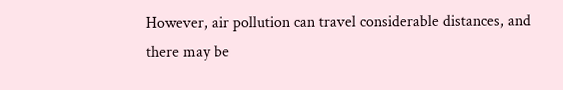However, air pollution can travel considerable distances, and there may be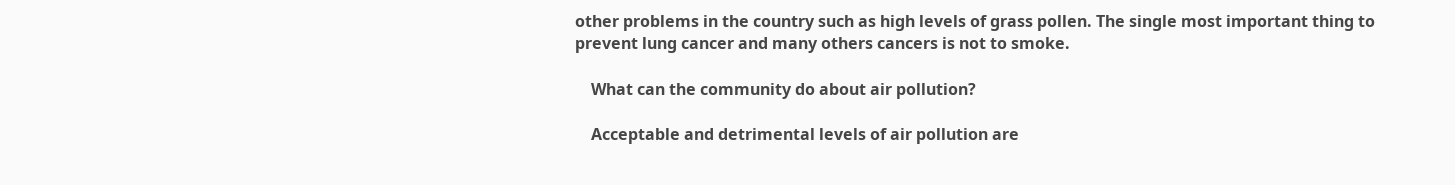other problems in the country such as high levels of grass pollen. The single most important thing to prevent lung cancer and many others cancers is not to smoke.

    What can the community do about air pollution?

    Acceptable and detrimental levels of air pollution are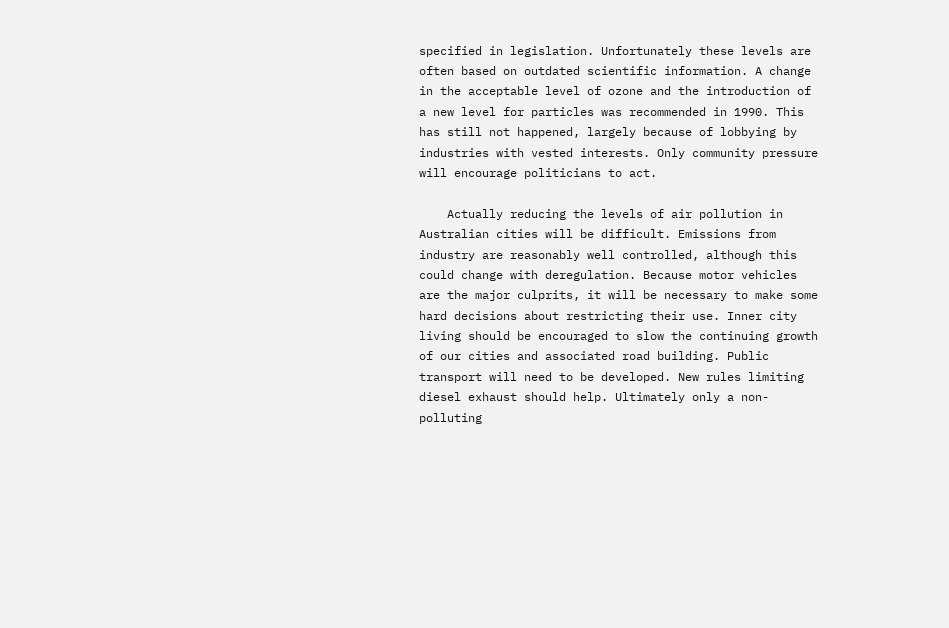specified in legislation. Unfortunately these levels are often based on outdated scientific information. A change in the acceptable level of ozone and the introduction of a new level for particles was recommended in 1990. This has still not happened, largely because of lobbying by industries with vested interests. Only community pressure will encourage politicians to act.

    Actually reducing the levels of air pollution in Australian cities will be difficult. Emissions from industry are reasonably well controlled, although this could change with deregulation. Because motor vehicles are the major culprits, it will be necessary to make some hard decisions about restricting their use. Inner city living should be encouraged to slow the continuing growth of our cities and associated road building. Public transport will need to be developed. New rules limiting diesel exhaust should help. Ultimately only a non-polluting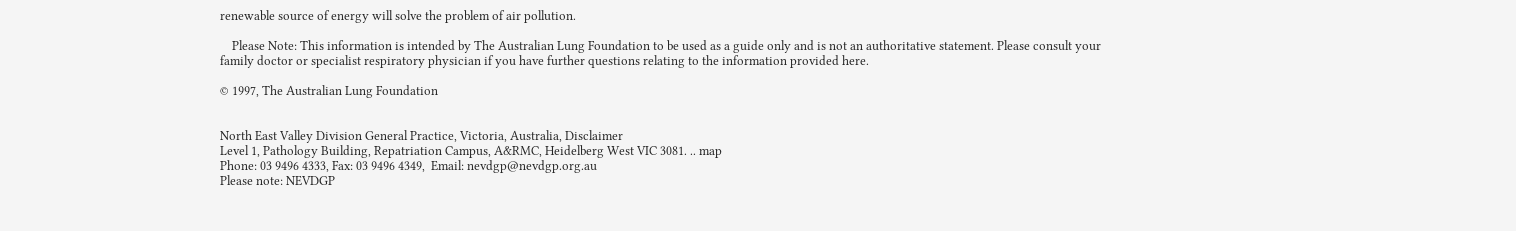renewable source of energy will solve the problem of air pollution.

    Please Note: This information is intended by The Australian Lung Foundation to be used as a guide only and is not an authoritative statement. Please consult your family doctor or specialist respiratory physician if you have further questions relating to the information provided here.

© 1997, The Australian Lung Foundation


North East Valley Division General Practice, Victoria, Australia, Disclaimer
Level 1, Pathology Building, Repatriation Campus, A&RMC, Heidelberg West VIC 3081. .. map
Phone: 03 9496 4333, Fax: 03 9496 4349,  Email: nevdgp@nevdgp.org.au
Please note: NEVDGP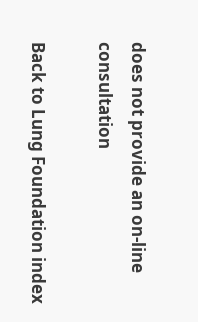does not provide an on-line consultation

Back to Lung Foundation index